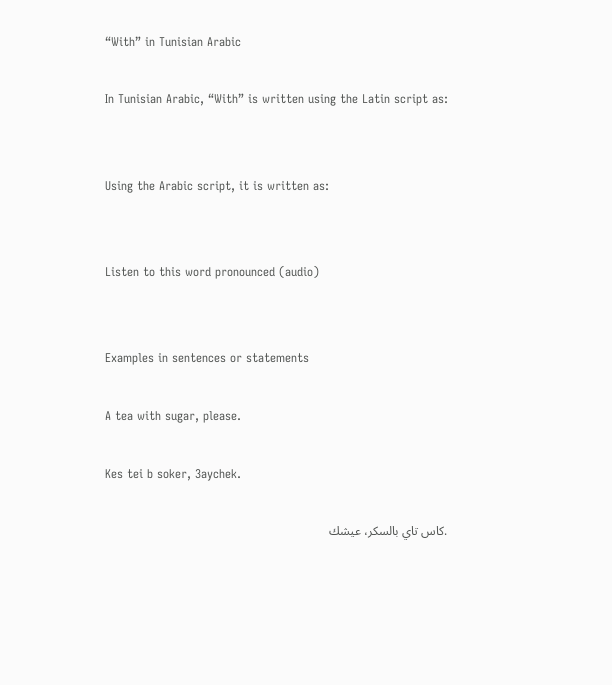“With” in Tunisian Arabic

In Tunisian Arabic, “With” is written using the Latin script as:


Using the Arabic script, it is written as:


Listen to this word pronounced (audio)


Examples in sentences or statements

A tea with sugar, please.

Kes tei b soker, 3aychek.

.كاس تاي بالسكر، عيشك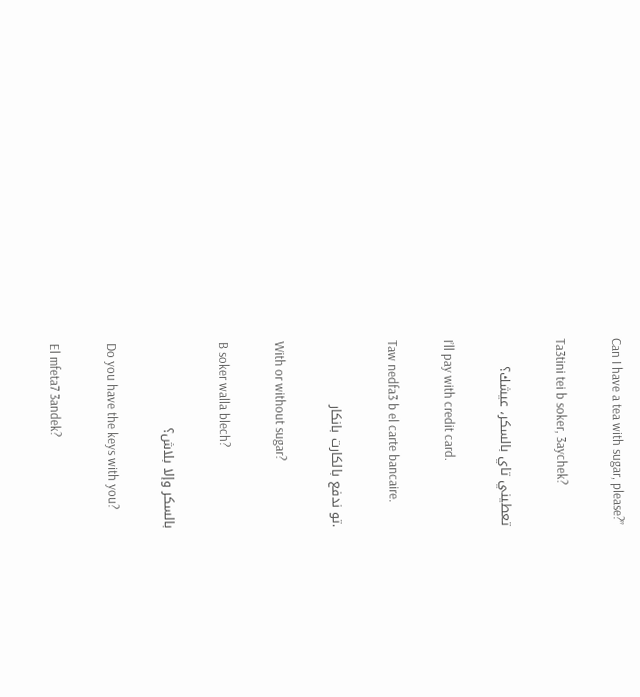Can I have a tea with sugar, please?”

Ta3tini tei b soker, 3aychek?

تعطيني تاي بالسكر، عيشك؟

I’ll pay with credit card.

Taw nedfa3 b el carte bancaire.

.تو ندفع بالكارت بانكار

With or without sugar?

B soker walla blech?

بالسكر وإلا بلاش؟

Do you have the keys with you?

El mfeta7 3andek?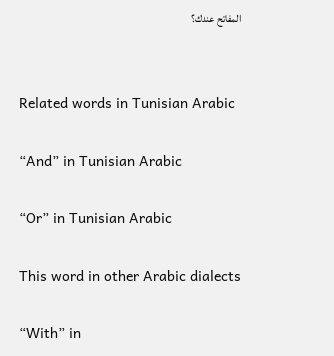المفاتح عندك؟


Related words in Tunisian Arabic

“And” in Tunisian Arabic

“Or” in Tunisian Arabic

This word in other Arabic dialects

“With” in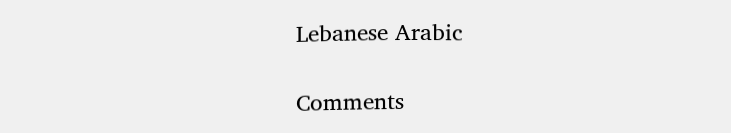Lebanese Arabic

Comments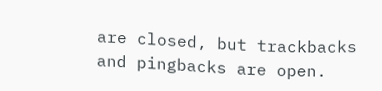are closed, but trackbacks and pingbacks are open.